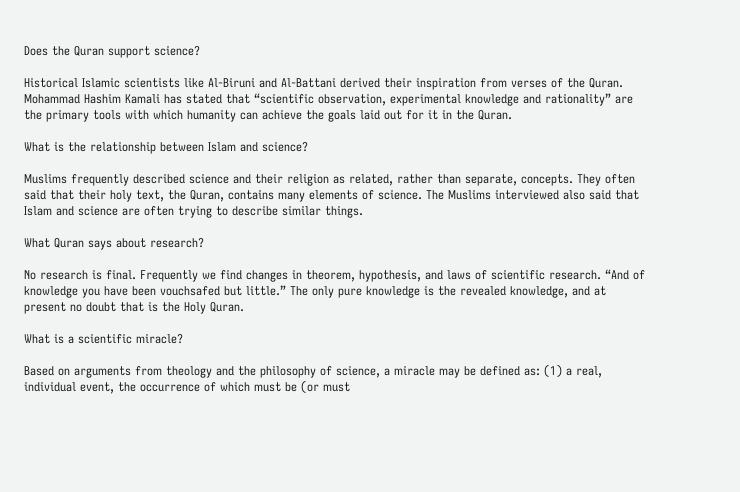Does the Quran support science?

Historical Islamic scientists like Al-Biruni and Al-Battani derived their inspiration from verses of the Quran. Mohammad Hashim Kamali has stated that “scientific observation, experimental knowledge and rationality” are the primary tools with which humanity can achieve the goals laid out for it in the Quran.

What is the relationship between Islam and science?

Muslims frequently described science and their religion as related, rather than separate, concepts. They often said that their holy text, the Quran, contains many elements of science. The Muslims interviewed also said that Islam and science are often trying to describe similar things.

What Quran says about research?

No research is final. Frequently we find changes in theorem, hypothesis, and laws of scientific research. “And of knowledge you have been vouchsafed but little.” The only pure knowledge is the revealed knowledge, and at present no doubt that is the Holy Quran.

What is a scientific miracle?

Based on arguments from theology and the philosophy of science, a miracle may be defined as: (1) a real, individual event, the occurrence of which must be (or must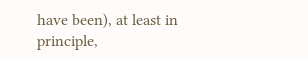have been), at least in principle,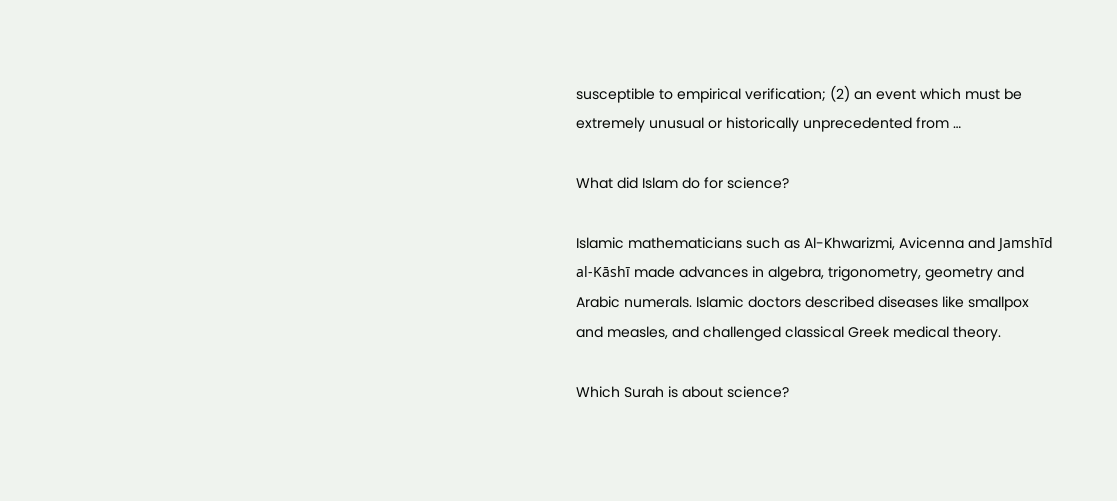susceptible to empirical verification; (2) an event which must be extremely unusual or historically unprecedented from …

What did Islam do for science?

Islamic mathematicians such as Al-Khwarizmi, Avicenna and Jamshīd al-Kāshī made advances in algebra, trigonometry, geometry and Arabic numerals. Islamic doctors described diseases like smallpox and measles, and challenged classical Greek medical theory.

Which Surah is about science?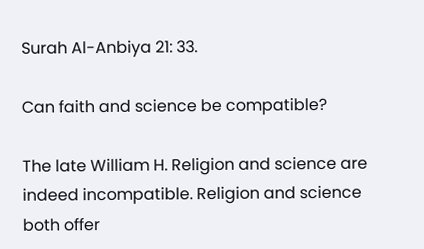Surah Al-Anbiya 21: 33.

Can faith and science be compatible?

The late William H. Religion and science are indeed incompatible. Religion and science both offer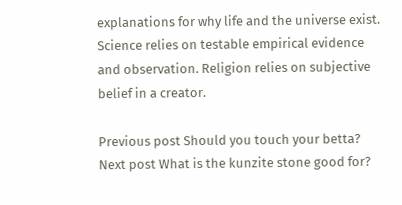explanations for why life and the universe exist. Science relies on testable empirical evidence and observation. Religion relies on subjective belief in a creator.

Previous post Should you touch your betta?
Next post What is the kunzite stone good for?